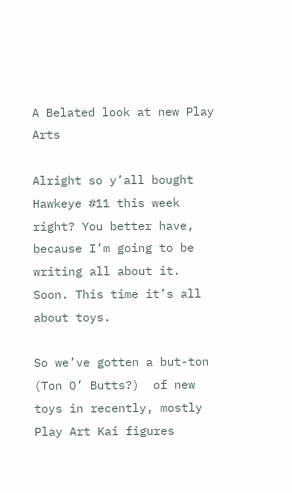A Belated look at new Play Arts

Alright so y’all bought Hawkeye #11 this week right? You better have, because I’m going to be writing all about it. Soon. This time it’s all about toys.

So we’ve gotten a but-ton (Ton O’ Butts?)  of new toys in recently, mostly Play Art Kai figures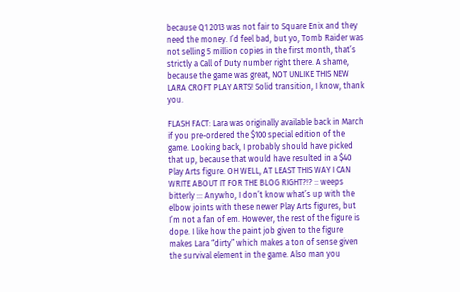because Q1 2013 was not fair to Square Enix and they need the money. I’d feel bad, but yo, Tomb Raider was not selling 5 million copies in the first month, that’s strictly a Call of Duty number right there. A shame, because the game was great, NOT UNLIKE THIS NEW LARA CROFT PLAY ARTS! Solid transition, I know, thank you.

FLASH FACT: Lara was originally available back in March if you pre-ordered the $100 special edition of the game. Looking back, I probably should have picked that up, because that would have resulted in a $40 Play Arts figure. OH WELL, AT LEAST THIS WAY I CAN WRITE ABOUT IT FOR THE BLOG RIGHT?!? :: weeps bitterly ::: Anywho, I don’t know what’s up with the elbow joints with these newer Play Arts figures, but I’m not a fan of em. However, the rest of the figure is dope. I like how the paint job given to the figure makes Lara “dirty” which makes a ton of sense given the survival element in the game. Also man you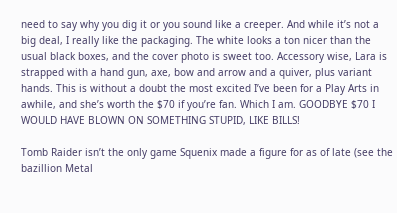need to say why you dig it or you sound like a creeper. And while it’s not a big deal, I really like the packaging. The white looks a ton nicer than the usual black boxes, and the cover photo is sweet too. Accessory wise, Lara is strapped with a hand gun, axe, bow and arrow and a quiver, plus variant hands. This is without a doubt the most excited I’ve been for a Play Arts in awhile, and she’s worth the $70 if you’re fan. Which I am. GOODBYE $70 I WOULD HAVE BLOWN ON SOMETHING STUPID, LIKE BILLS!

Tomb Raider isn’t the only game Squenix made a figure for as of late (see the bazillion Metal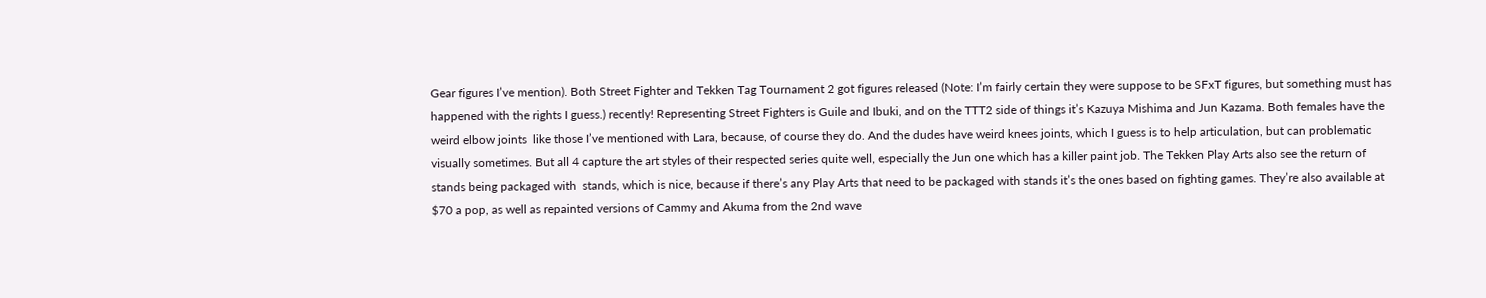Gear figures I’ve mention). Both Street Fighter and Tekken Tag Tournament 2 got figures released (Note: I’m fairly certain they were suppose to be SFxT figures, but something must has happened with the rights I guess.) recently! Representing Street Fighters is Guile and Ibuki, and on the TTT2 side of things it’s Kazuya Mishima and Jun Kazama. Both females have the weird elbow joints  like those I’ve mentioned with Lara, because, of course they do. And the dudes have weird knees joints, which I guess is to help articulation, but can problematic visually sometimes. But all 4 capture the art styles of their respected series quite well, especially the Jun one which has a killer paint job. The Tekken Play Arts also see the return of stands being packaged with  stands, which is nice, because if there’s any Play Arts that need to be packaged with stands it’s the ones based on fighting games. They’re also available at $70 a pop, as well as repainted versions of Cammy and Akuma from the 2nd wave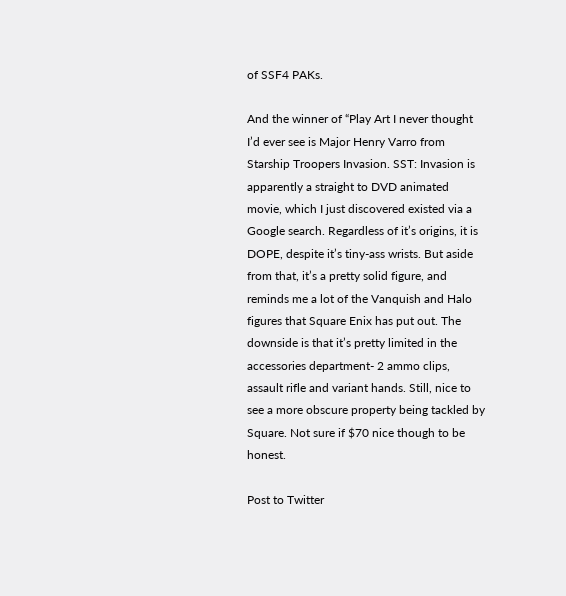of SSF4 PAKs.

And the winner of “Play Art I never thought I’d ever see is Major Henry Varro from Starship Troopers Invasion. SST: Invasion is apparently a straight to DVD animated movie, which I just discovered existed via a Google search. Regardless of it’s origins, it is DOPE, despite it’s tiny-ass wrists. But aside from that, it’s a pretty solid figure, and reminds me a lot of the Vanquish and Halo figures that Square Enix has put out. The downside is that it’s pretty limited in the accessories department- 2 ammo clips, assault rifle and variant hands. Still, nice to see a more obscure property being tackled by Square. Not sure if $70 nice though to be honest.

Post to Twitter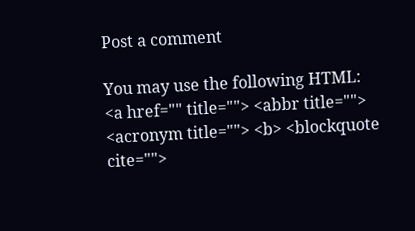Post a comment

You may use the following HTML:
<a href="" title=""> <abbr title=""> <acronym title=""> <b> <blockquote cite="">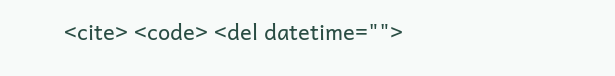<cite> <code> <del datetime="">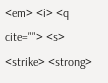<em> <i> <q cite=""> <s> <strike> <strong>